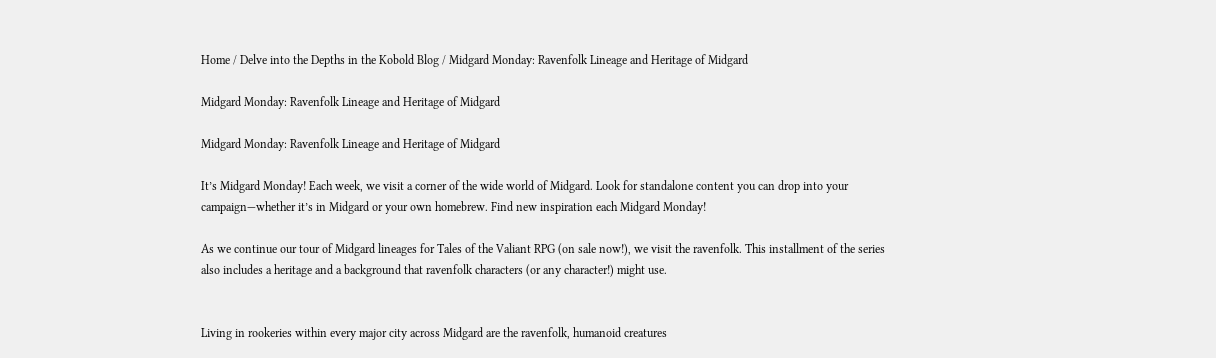Home / Delve into the Depths in the Kobold Blog / Midgard Monday: Ravenfolk Lineage and Heritage of Midgard

Midgard Monday: Ravenfolk Lineage and Heritage of Midgard

Midgard Monday: Ravenfolk Lineage and Heritage of Midgard

It’s Midgard Monday! Each week, we visit a corner of the wide world of Midgard. Look for standalone content you can drop into your campaign—whether it’s in Midgard or your own homebrew. Find new inspiration each Midgard Monday!

As we continue our tour of Midgard lineages for Tales of the Valiant RPG (on sale now!), we visit the ravenfolk. This installment of the series also includes a heritage and a background that ravenfolk characters (or any character!) might use.


Living in rookeries within every major city across Midgard are the ravenfolk, humanoid creatures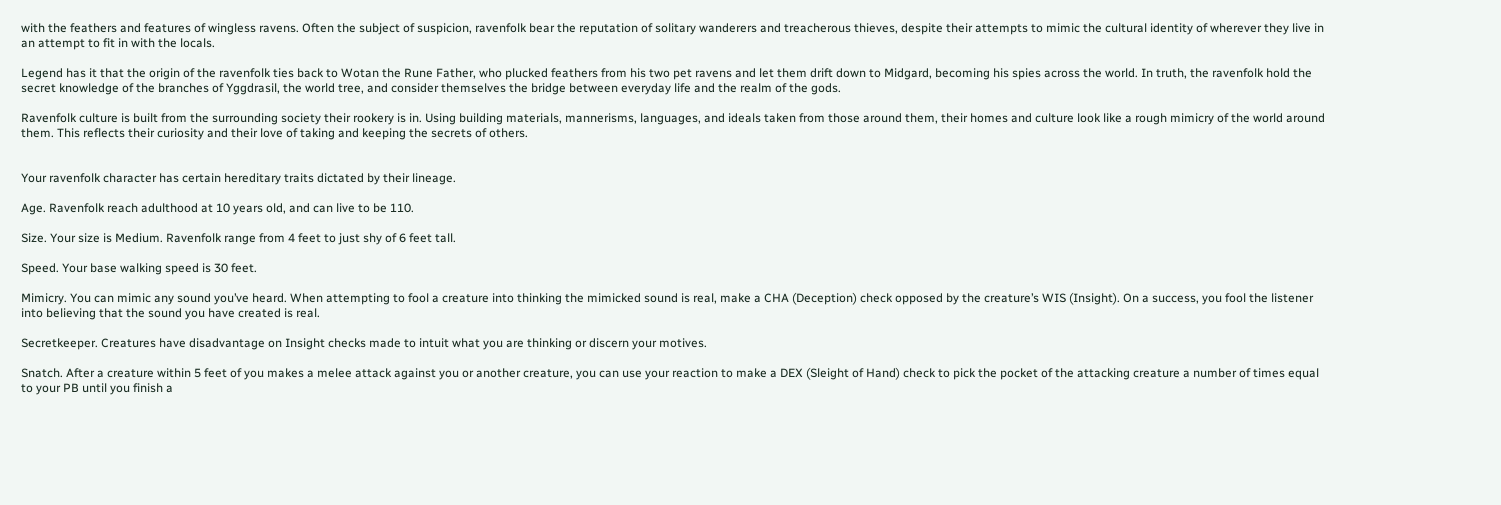with the feathers and features of wingless ravens. Often the subject of suspicion, ravenfolk bear the reputation of solitary wanderers and treacherous thieves, despite their attempts to mimic the cultural identity of wherever they live in an attempt to fit in with the locals.

Legend has it that the origin of the ravenfolk ties back to Wotan the Rune Father, who plucked feathers from his two pet ravens and let them drift down to Midgard, becoming his spies across the world. In truth, the ravenfolk hold the secret knowledge of the branches of Yggdrasil, the world tree, and consider themselves the bridge between everyday life and the realm of the gods.

Ravenfolk culture is built from the surrounding society their rookery is in. Using building materials, mannerisms, languages, and ideals taken from those around them, their homes and culture look like a rough mimicry of the world around them. This reflects their curiosity and their love of taking and keeping the secrets of others.


Your ravenfolk character has certain hereditary traits dictated by their lineage.

Age. Ravenfolk reach adulthood at 10 years old, and can live to be 110.

Size. Your size is Medium. Ravenfolk range from 4 feet to just shy of 6 feet tall.

Speed. Your base walking speed is 30 feet.

Mimicry. You can mimic any sound you’ve heard. When attempting to fool a creature into thinking the mimicked sound is real, make a CHA (Deception) check opposed by the creature’s WIS (Insight). On a success, you fool the listener into believing that the sound you have created is real.

Secretkeeper. Creatures have disadvantage on Insight checks made to intuit what you are thinking or discern your motives.

Snatch. After a creature within 5 feet of you makes a melee attack against you or another creature, you can use your reaction to make a DEX (Sleight of Hand) check to pick the pocket of the attacking creature a number of times equal to your PB until you finish a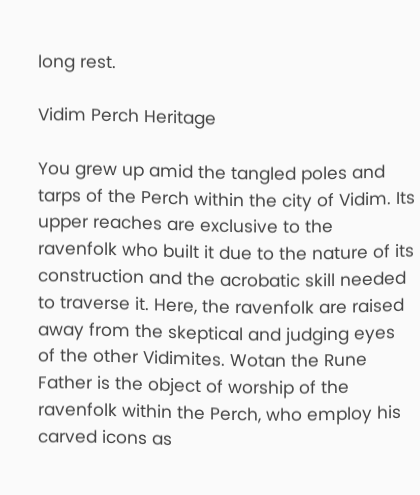long rest.

Vidim Perch Heritage

You grew up amid the tangled poles and tarps of the Perch within the city of Vidim. Its upper reaches are exclusive to the ravenfolk who built it due to the nature of its construction and the acrobatic skill needed to traverse it. Here, the ravenfolk are raised away from the skeptical and judging eyes of the other Vidimites. Wotan the Rune Father is the object of worship of the ravenfolk within the Perch, who employ his carved icons as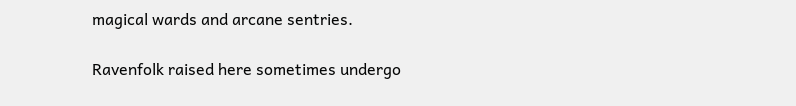magical wards and arcane sentries.

Ravenfolk raised here sometimes undergo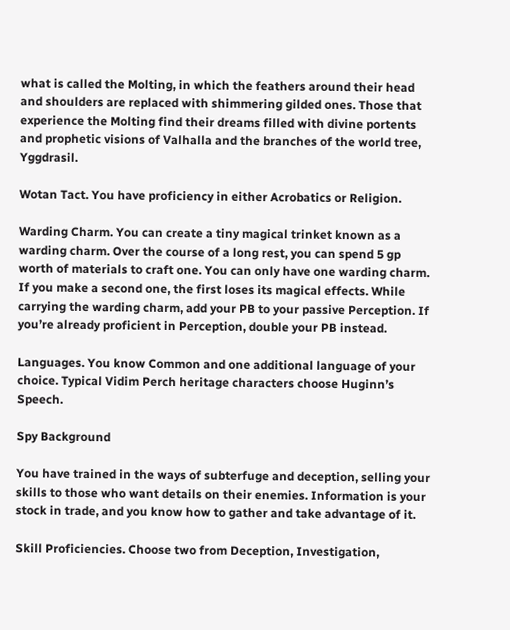what is called the Molting, in which the feathers around their head and shoulders are replaced with shimmering gilded ones. Those that experience the Molting find their dreams filled with divine portents and prophetic visions of Valhalla and the branches of the world tree, Yggdrasil.

Wotan Tact. You have proficiency in either Acrobatics or Religion.

Warding Charm. You can create a tiny magical trinket known as a warding charm. Over the course of a long rest, you can spend 5 gp worth of materials to craft one. You can only have one warding charm. If you make a second one, the first loses its magical effects. While carrying the warding charm, add your PB to your passive Perception. If you’re already proficient in Perception, double your PB instead.

Languages. You know Common and one additional language of your choice. Typical Vidim Perch heritage characters choose Huginn’s Speech.

Spy Background

You have trained in the ways of subterfuge and deception, selling your skills to those who want details on their enemies. Information is your stock in trade, and you know how to gather and take advantage of it.

Skill Proficiencies. Choose two from Deception, Investigation,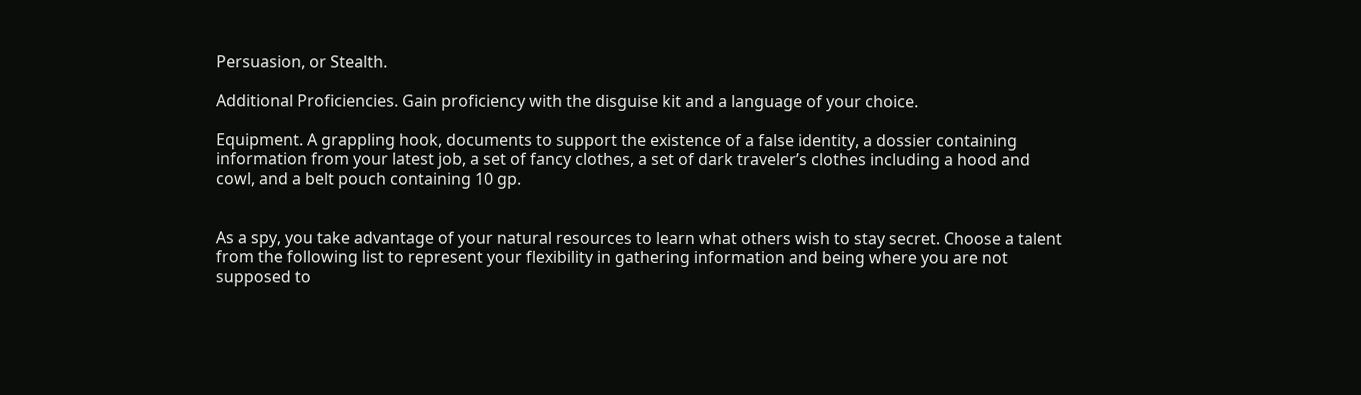Persuasion, or Stealth.

Additional Proficiencies. Gain proficiency with the disguise kit and a language of your choice.

Equipment. A grappling hook, documents to support the existence of a false identity, a dossier containing information from your latest job, a set of fancy clothes, a set of dark traveler’s clothes including a hood and cowl, and a belt pouch containing 10 gp.


As a spy, you take advantage of your natural resources to learn what others wish to stay secret. Choose a talent from the following list to represent your flexibility in gathering information and being where you are not supposed to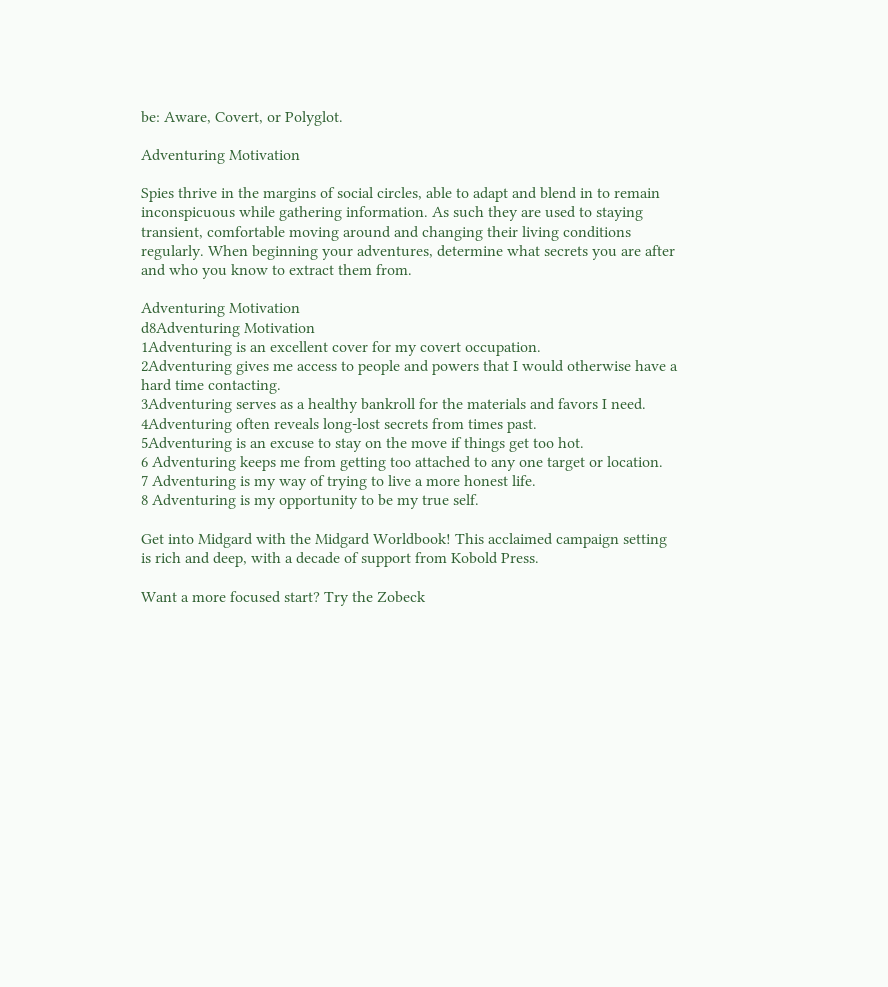be: Aware, Covert, or Polyglot.

Adventuring Motivation

Spies thrive in the margins of social circles, able to adapt and blend in to remain inconspicuous while gathering information. As such they are used to staying transient, comfortable moving around and changing their living conditions regularly. When beginning your adventures, determine what secrets you are after and who you know to extract them from.

Adventuring Motivation
d8Adventuring Motivation
1Adventuring is an excellent cover for my covert occupation.
2Adventuring gives me access to people and powers that I would otherwise have a hard time contacting.
3Adventuring serves as a healthy bankroll for the materials and favors I need.
4Adventuring often reveals long-lost secrets from times past.
5Adventuring is an excuse to stay on the move if things get too hot.
6 Adventuring keeps me from getting too attached to any one target or location.
7 Adventuring is my way of trying to live a more honest life.
8 Adventuring is my opportunity to be my true self.

Get into Midgard with the Midgard Worldbook! This acclaimed campaign setting is rich and deep, with a decade of support from Kobold Press.

Want a more focused start? Try the Zobeck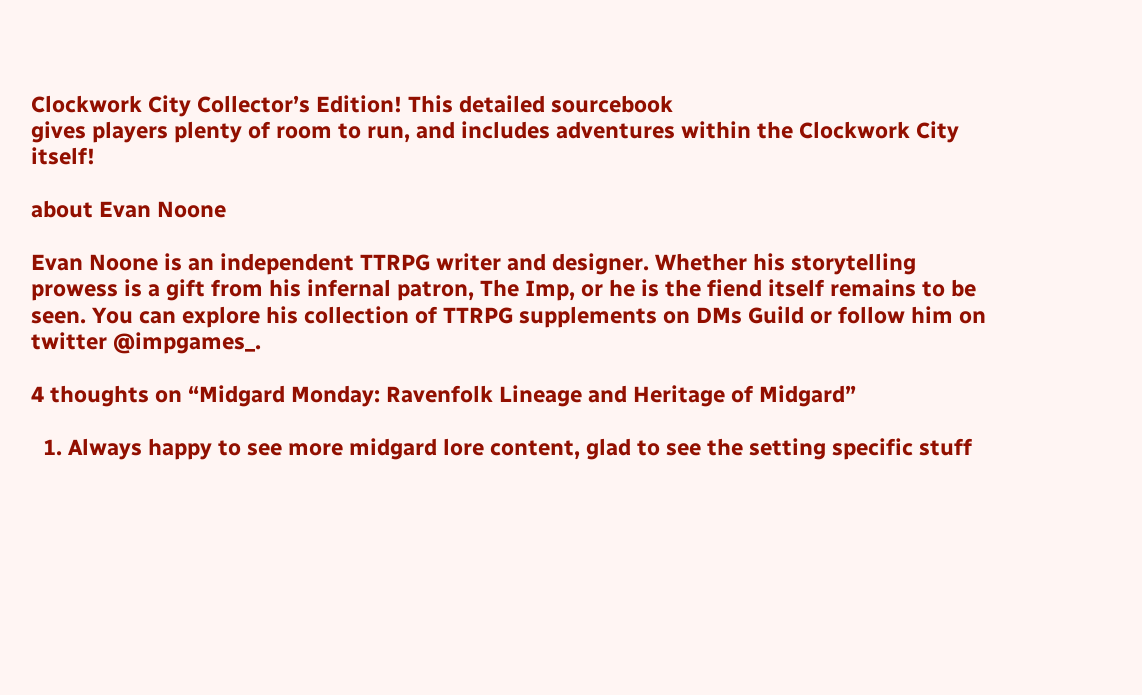Clockwork City Collector’s Edition! This detailed sourcebook
gives players plenty of room to run, and includes adventures within the Clockwork City itself!

about Evan Noone

Evan Noone is an independent TTRPG writer and designer. Whether his storytelling prowess is a gift from his infernal patron, The Imp, or he is the fiend itself remains to be seen. You can explore his collection of TTRPG supplements on DMs Guild or follow him on twitter @impgames_.

4 thoughts on “Midgard Monday: Ravenfolk Lineage and Heritage of Midgard”

  1. Always happy to see more midgard lore content, glad to see the setting specific stuff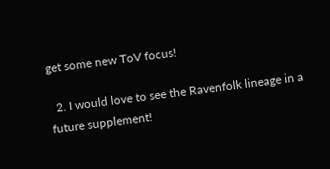get some new ToV focus!

  2. I would love to see the Ravenfolk lineage in a future supplement!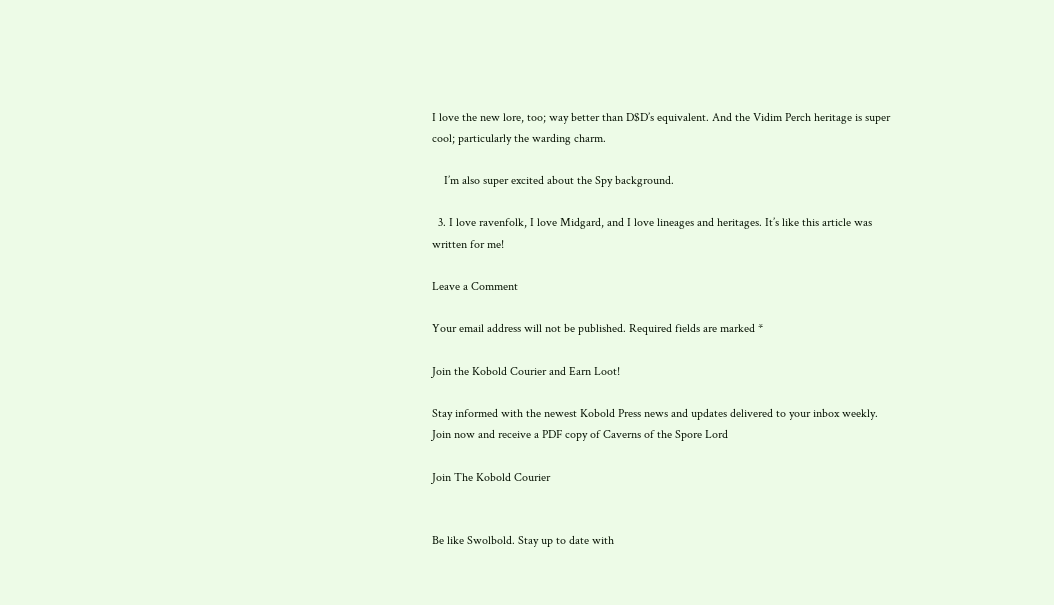I love the new lore, too; way better than D$D’s equivalent. And the Vidim Perch heritage is super cool; particularly the warding charm.

    I’m also super excited about the Spy background.

  3. I love ravenfolk, I love Midgard, and I love lineages and heritages. It’s like this article was written for me!

Leave a Comment

Your email address will not be published. Required fields are marked *

Join the Kobold Courier and Earn Loot!

Stay informed with the newest Kobold Press news and updates delivered to your inbox weekly. Join now and receive a PDF copy of Caverns of the Spore Lord

Join The Kobold Courier


Be like Swolbold. Stay up to date with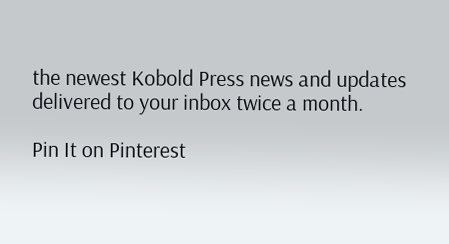the newest Kobold Press news and updates delivered to your inbox twice a month.

Pin It on Pinterest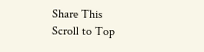Share This
Scroll to Top